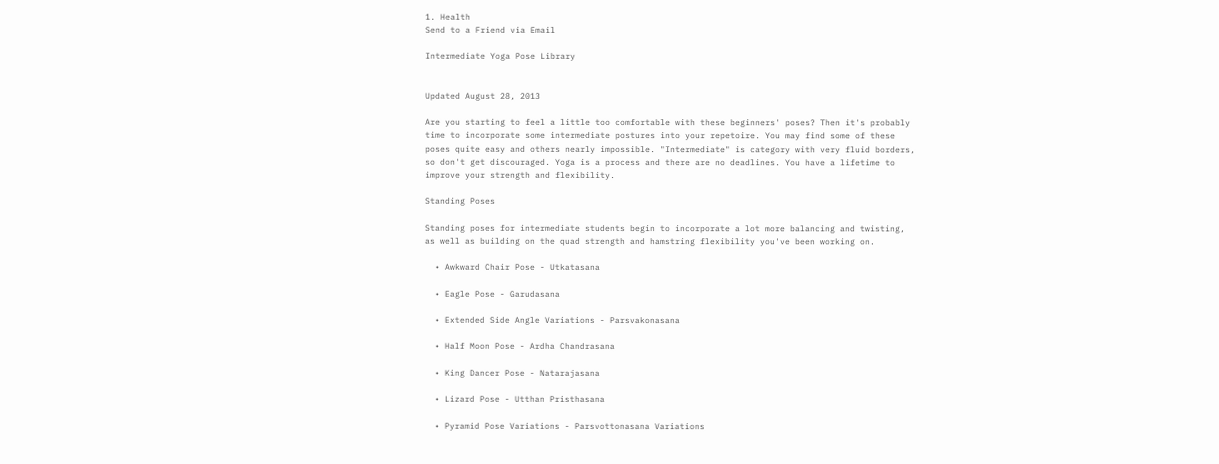1. Health
Send to a Friend via Email

Intermediate Yoga Pose Library


Updated August 28, 2013

Are you starting to feel a little too comfortable with these beginners' poses? Then it's probably time to incorporate some intermediate postures into your repetoire. You may find some of these poses quite easy and others nearly impossible. "Intermediate" is category with very fluid borders, so don't get discouraged. Yoga is a process and there are no deadlines. You have a lifetime to improve your strength and flexibility.

Standing Poses

Standing poses for intermediate students begin to incorporate a lot more balancing and twisting, as well as building on the quad strength and hamstring flexibility you've been working on.

  • Awkward Chair Pose - Utkatasana

  • Eagle Pose - Garudasana

  • Extended Side Angle Variations - Parsvakonasana

  • Half Moon Pose - Ardha Chandrasana

  • King Dancer Pose - Natarajasana

  • Lizard Pose - Utthan Pristhasana

  • Pyramid Pose Variations - Parsvottonasana Variations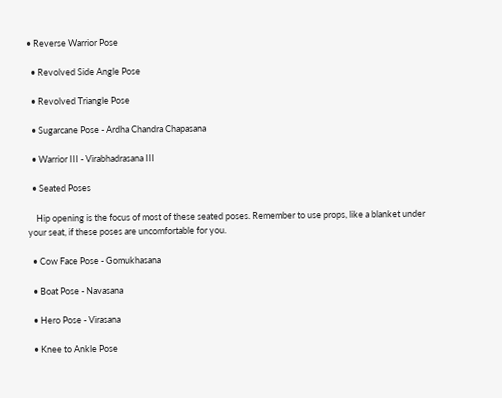• Reverse Warrior Pose

  • Revolved Side Angle Pose

  • Revolved Triangle Pose

  • Sugarcane Pose - Ardha Chandra Chapasana

  • Warrior III - Virabhadrasana III

  • Seated Poses

    Hip opening is the focus of most of these seated poses. Remember to use props, like a blanket under your seat, if these poses are uncomfortable for you.

  • Cow Face Pose - Gomukhasana

  • Boat Pose - Navasana

  • Hero Pose - Virasana

  • Knee to Ankle Pose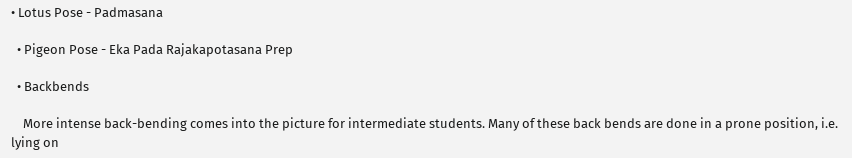• Lotus Pose - Padmasana

  • Pigeon Pose - Eka Pada Rajakapotasana Prep

  • Backbends

    More intense back-bending comes into the picture for intermediate students. Many of these back bends are done in a prone position, i.e. lying on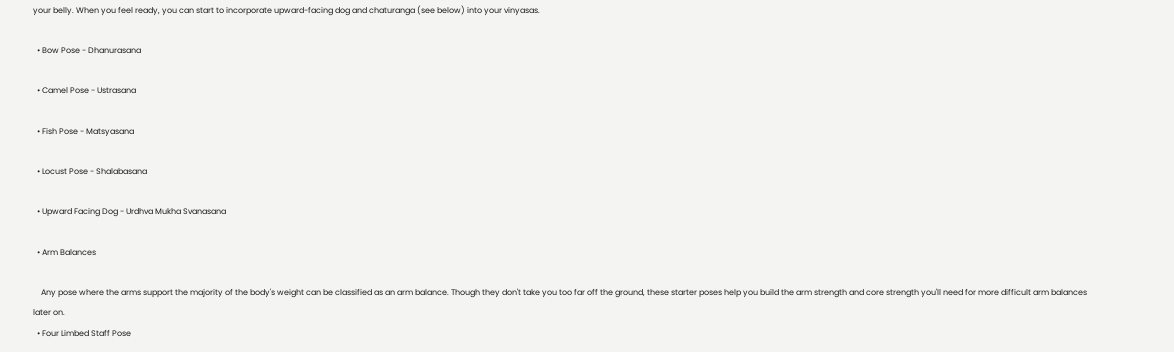your belly. When you feel ready, you can start to incorporate upward-facing dog and chaturanga (see below) into your vinyasas.

  • Bow Pose - Dhanurasana

  • Camel Pose - Ustrasana

  • Fish Pose - Matsyasana

  • Locust Pose - Shalabasana

  • Upward Facing Dog - Urdhva Mukha Svanasana

  • Arm Balances

    Any pose where the arms support the majority of the body's weight can be classified as an arm balance. Though they don't take you too far off the ground, these starter poses help you build the arm strength and core strength you'll need for more difficult arm balances later on.
  • Four Limbed Staff Pose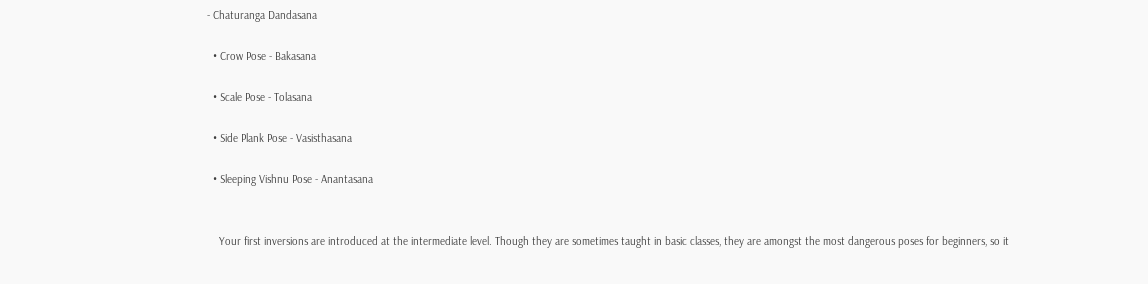- Chaturanga Dandasana

  • Crow Pose - Bakasana

  • Scale Pose - Tolasana

  • Side Plank Pose - Vasisthasana

  • Sleeping Vishnu Pose - Anantasana


    Your first inversions are introduced at the intermediate level. Though they are sometimes taught in basic classes, they are amongst the most dangerous poses for beginners, so it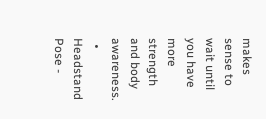makes sense to wait until you have more strength and body awareness.
  • Headstand Pose -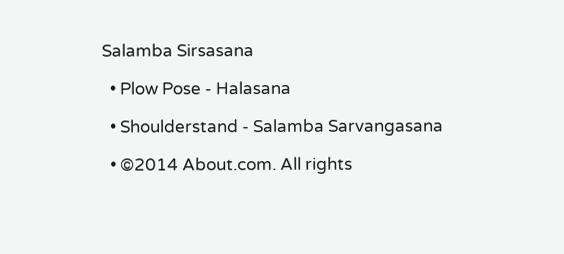Salamba Sirsasana

  • Plow Pose - Halasana

  • Shoulderstand - Salamba Sarvangasana

  • ©2014 About.com. All rights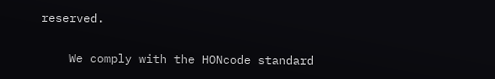reserved.

    We comply with the HONcode standard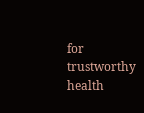for trustworthy health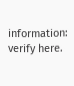information: verify here.